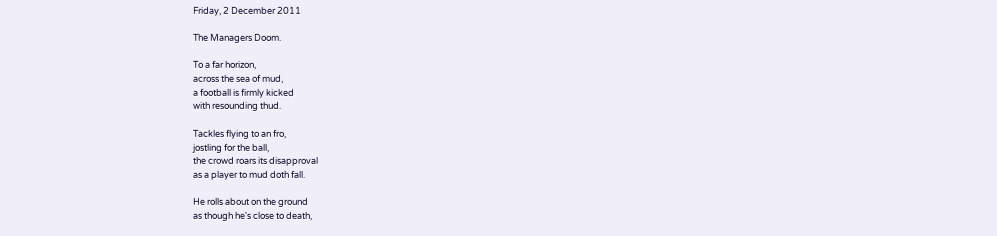Friday, 2 December 2011

The Managers Doom.

To a far horizon,
across the sea of mud,
a football is firmly kicked
with resounding thud.

Tackles flying to an fro,
jostling for the ball,
the crowd roars its disapproval
as a player to mud doth fall.

He rolls about on the ground
as though he's close to death,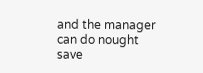and the manager can do nought
save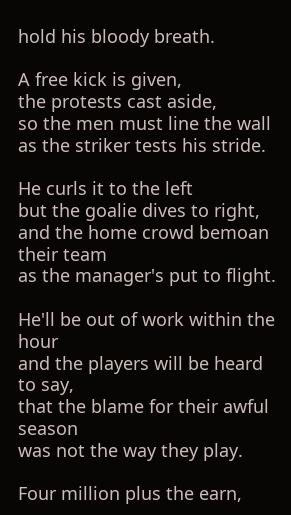hold his bloody breath.

A free kick is given,
the protests cast aside,
so the men must line the wall
as the striker tests his stride.

He curls it to the left
but the goalie dives to right,
and the home crowd bemoan their team
as the manager's put to flight.

He'll be out of work within the hour
and the players will be heard to say,
that the blame for their awful season
was not the way they play.

Four million plus the earn,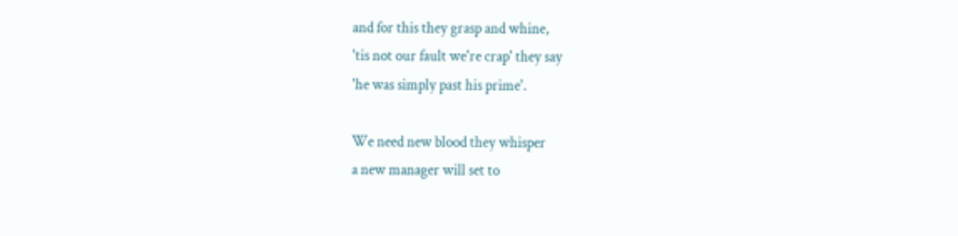and for this they grasp and whine,
'tis not our fault we're crap' they say
'he was simply past his prime'.

We need new blood they whisper
a new manager will set to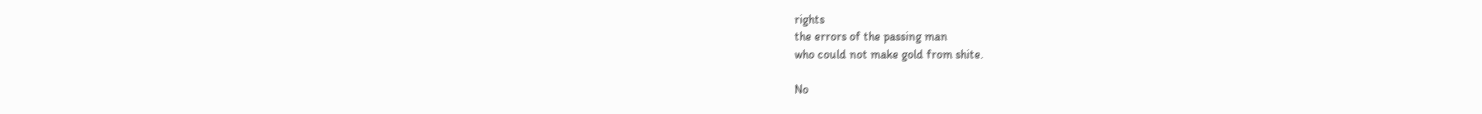rights
the errors of the passing man
who could not make gold from shite.

No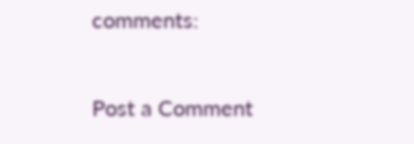comments:

Post a Comment